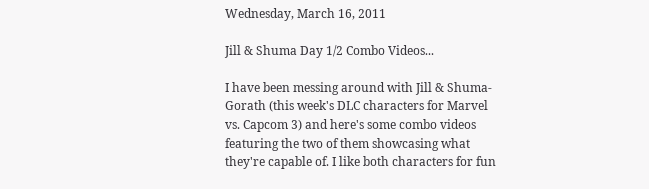Wednesday, March 16, 2011

Jill & Shuma Day 1/2 Combo Videos...

I have been messing around with Jill & Shuma-Gorath (this week's DLC characters for Marvel vs. Capcom 3) and here's some combo videos featuring the two of them showcasing what they're capable of. I like both characters for fun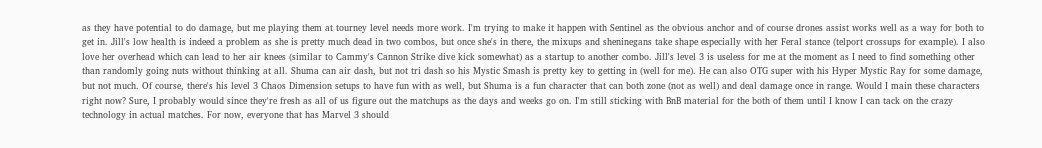as they have potential to do damage, but me playing them at tourney level needs more work. I'm trying to make it happen with Sentinel as the obvious anchor and of course drones assist works well as a way for both to get in. Jill's low health is indeed a problem as she is pretty much dead in two combos, but once she's in there, the mixups and sheninegans take shape especially with her Feral stance (telport crossups for example). I also love her overhead which can lead to her air knees (similar to Cammy's Cannon Strike dive kick somewhat) as a startup to another combo. Jill's level 3 is useless for me at the moment as I need to find something other than randomly going nuts without thinking at all. Shuma can air dash, but not tri dash so his Mystic Smash is pretty key to getting in (well for me). He can also OTG super with his Hyper Mystic Ray for some damage, but not much. Of course, there's his level 3 Chaos Dimension setups to have fun with as well, but Shuma is a fun character that can both zone (not as well) and deal damage once in range. Would I main these characters right now? Sure, I probably would since they're fresh as all of us figure out the matchups as the days and weeks go on. I'm still sticking with BnB material for the both of them until I know I can tack on the crazy technology in actual matches. For now, everyone that has Marvel 3 should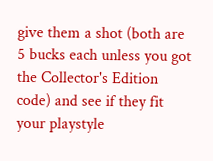give them a shot (both are 5 bucks each unless you got the Collector's Edition code) and see if they fit your playstyle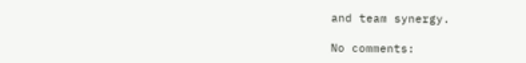and team synergy.

No comments: